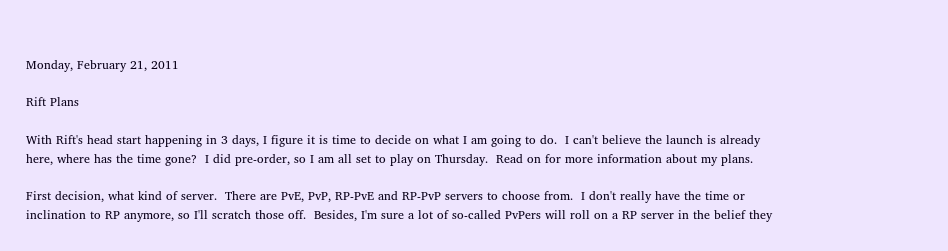Monday, February 21, 2011

Rift Plans

With Rift's head start happening in 3 days, I figure it is time to decide on what I am going to do.  I can't believe the launch is already here, where has the time gone?  I did pre-order, so I am all set to play on Thursday.  Read on for more information about my plans.

First decision, what kind of server.  There are PvE, PvP, RP-PvE and RP-PvP servers to choose from.  I don't really have the time or inclination to RP anymore, so I'll scratch those off.  Besides, I'm sure a lot of so-called PvPers will roll on a RP server in the belief they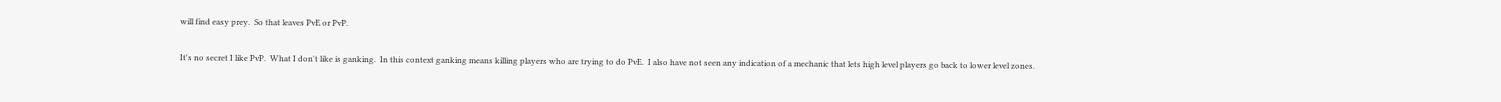will find easy prey.  So that leaves PvE or PvP.

It's no secret I like PvP.  What I don't like is ganking.  In this context ganking means killing players who are trying to do PvE.  I also have not seen any indication of a mechanic that lets high level players go back to lower level zones.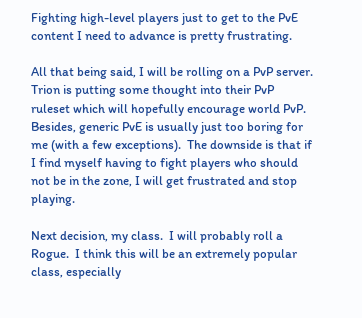Fighting high-level players just to get to the PvE content I need to advance is pretty frustrating.

All that being said, I will be rolling on a PvP server.  Trion is putting some thought into their PvP ruleset which will hopefully encourage world PvP.  Besides, generic PvE is usually just too boring for me (with a few exceptions).  The downside is that if I find myself having to fight players who should not be in the zone, I will get frustrated and stop playing.

Next decision, my class.  I will probably roll a Rogue.  I think this will be an extremely popular class, especially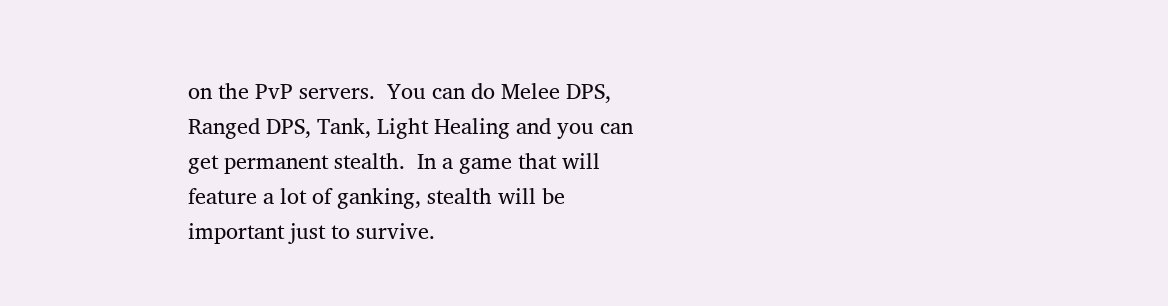on the PvP servers.  You can do Melee DPS, Ranged DPS, Tank, Light Healing and you can get permanent stealth.  In a game that will feature a lot of ganking, stealth will be important just to survive.